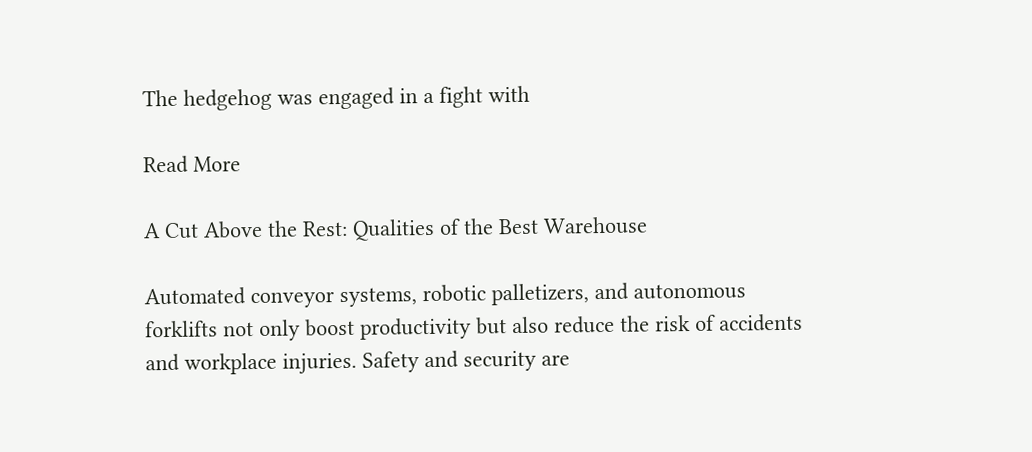The hedgehog was engaged in a fight with

Read More

A Cut Above the Rest: Qualities of the Best Warehouse

Automated conveyor systems, robotic palletizers, and autonomous forklifts not only boost productivity but also reduce the risk of accidents and workplace injuries. Safety and security are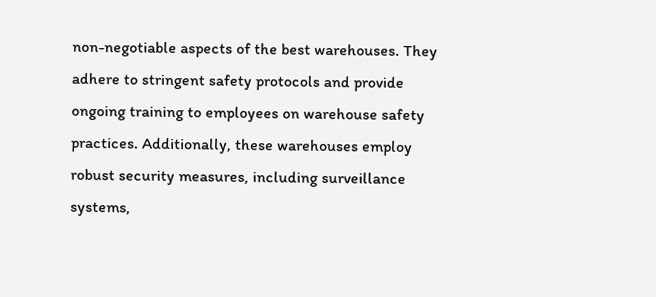non-negotiable aspects of the best warehouses. They adhere to stringent safety protocols and provide ongoing training to employees on warehouse safety practices. Additionally, these warehouses employ robust security measures, including surveillance systems,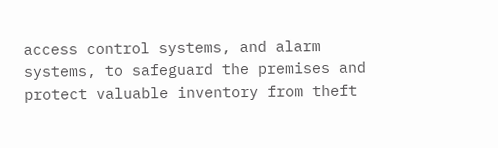access control systems, and alarm systems, to safeguard the premises and protect valuable inventory from theft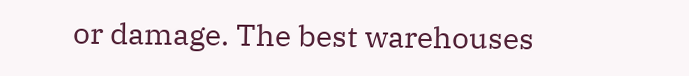or damage. The best warehouses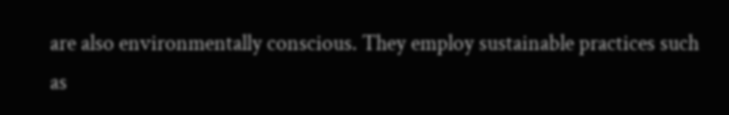are also environmentally conscious. They employ sustainable practices such as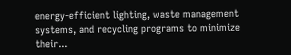energy-efficient lighting, waste management systems, and recycling programs to minimize their...